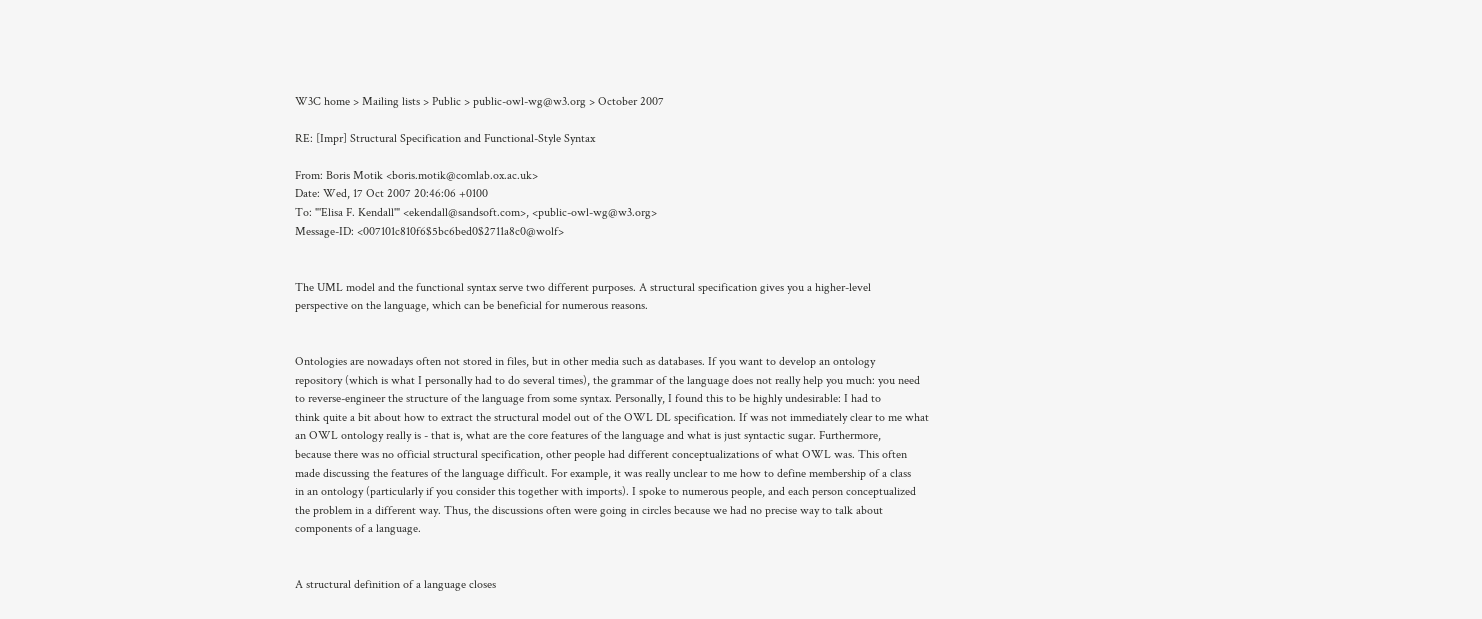W3C home > Mailing lists > Public > public-owl-wg@w3.org > October 2007

RE: [Impr] Structural Specification and Functional-Style Syntax

From: Boris Motik <boris.motik@comlab.ox.ac.uk>
Date: Wed, 17 Oct 2007 20:46:06 +0100
To: "'Elisa F. Kendall'" <ekendall@sandsoft.com>, <public-owl-wg@w3.org>
Message-ID: <007101c810f6$5bc6bed0$2711a8c0@wolf>


The UML model and the functional syntax serve two different purposes. A structural specification gives you a higher-level
perspective on the language, which can be beneficial for numerous reasons.


Ontologies are nowadays often not stored in files, but in other media such as databases. If you want to develop an ontology
repository (which is what I personally had to do several times), the grammar of the language does not really help you much: you need
to reverse-engineer the structure of the language from some syntax. Personally, I found this to be highly undesirable: I had to
think quite a bit about how to extract the structural model out of the OWL DL specification. If was not immediately clear to me what
an OWL ontology really is - that is, what are the core features of the language and what is just syntactic sugar. Furthermore,
because there was no official structural specification, other people had different conceptualizations of what OWL was. This often
made discussing the features of the language difficult. For example, it was really unclear to me how to define membership of a class
in an ontology (particularly if you consider this together with imports). I spoke to numerous people, and each person conceptualized
the problem in a different way. Thus, the discussions often were going in circles because we had no precise way to talk about
components of a language.


A structural definition of a language closes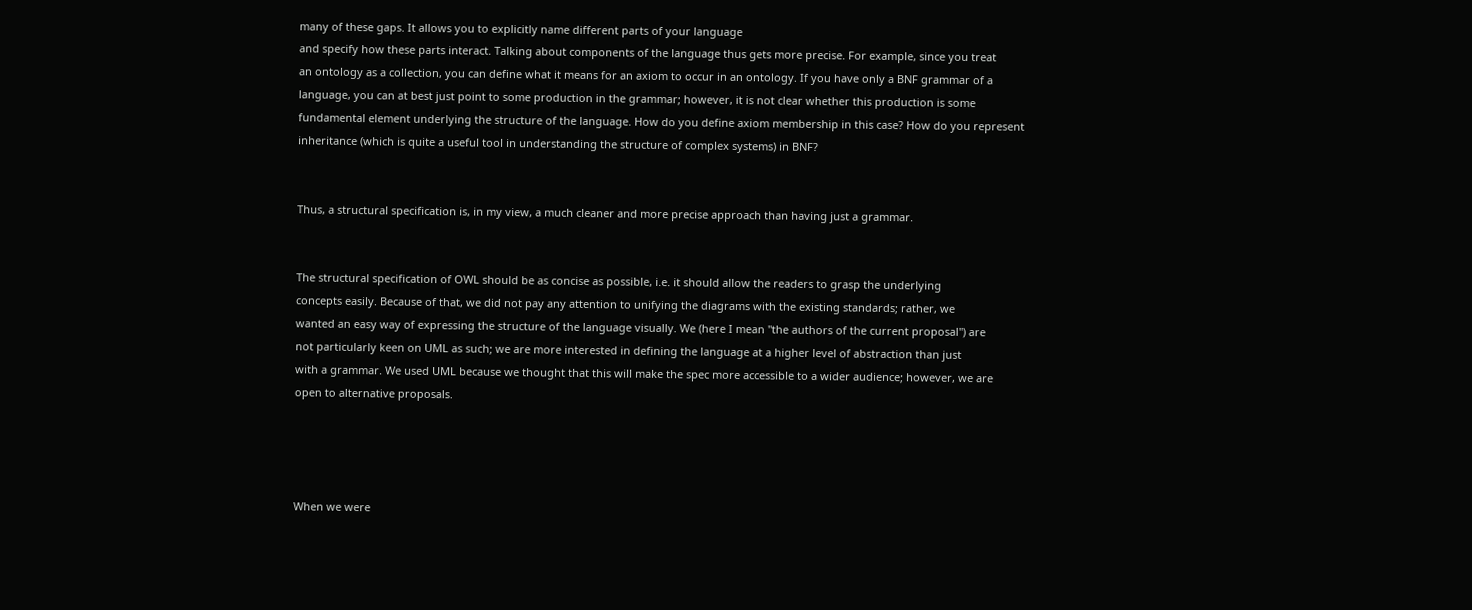many of these gaps. It allows you to explicitly name different parts of your language
and specify how these parts interact. Talking about components of the language thus gets more precise. For example, since you treat
an ontology as a collection, you can define what it means for an axiom to occur in an ontology. If you have only a BNF grammar of a
language, you can at best just point to some production in the grammar; however, it is not clear whether this production is some
fundamental element underlying the structure of the language. How do you define axiom membership in this case? How do you represent
inheritance (which is quite a useful tool in understanding the structure of complex systems) in BNF?


Thus, a structural specification is, in my view, a much cleaner and more precise approach than having just a grammar.


The structural specification of OWL should be as concise as possible, i.e. it should allow the readers to grasp the underlying
concepts easily. Because of that, we did not pay any attention to unifying the diagrams with the existing standards; rather, we
wanted an easy way of expressing the structure of the language visually. We (here I mean "the authors of the current proposal") are
not particularly keen on UML as such; we are more interested in defining the language at a higher level of abstraction than just
with a grammar. We used UML because we thought that this will make the spec more accessible to a wider audience; however, we are
open to alternative proposals.




When we were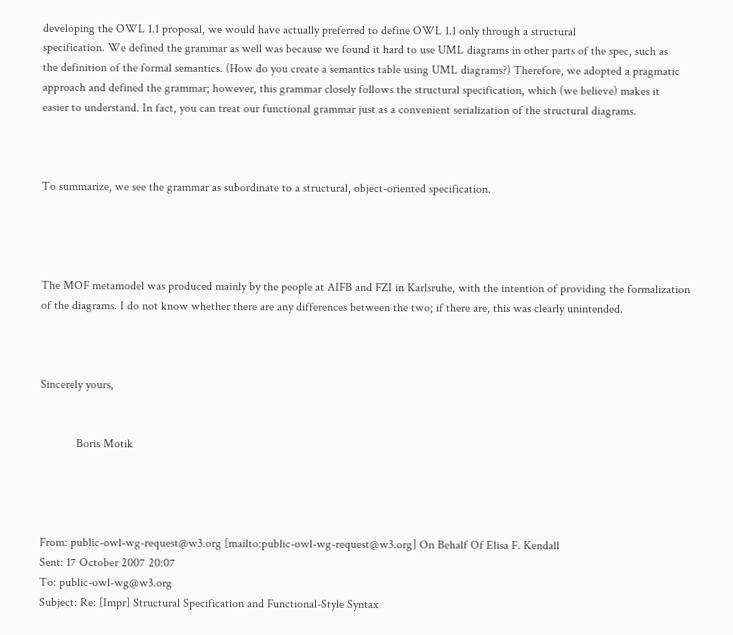developing the OWL 1.1 proposal, we would have actually preferred to define OWL 1.1 only through a structural
specification. We defined the grammar as well was because we found it hard to use UML diagrams in other parts of the spec, such as
the definition of the formal semantics. (How do you create a semantics table using UML diagrams?) Therefore, we adopted a pragmatic
approach and defined the grammar; however, this grammar closely follows the structural specification, which (we believe) makes it
easier to understand. In fact, you can treat our functional grammar just as a convenient serialization of the structural diagrams.



To summarize, we see the grammar as subordinate to a structural, object-oriented specification.




The MOF metamodel was produced mainly by the people at AIFB and FZI in Karlsruhe, with the intention of providing the formalization
of the diagrams. I do not know whether there are any differences between the two; if there are, this was clearly unintended.



Sincerely yours,


            Boris Motik




From: public-owl-wg-request@w3.org [mailto:public-owl-wg-request@w3.org] On Behalf Of Elisa F. Kendall
Sent: 17 October 2007 20:07
To: public-owl-wg@w3.org
Subject: Re: [Impr] Structural Specification and Functional-Style Syntax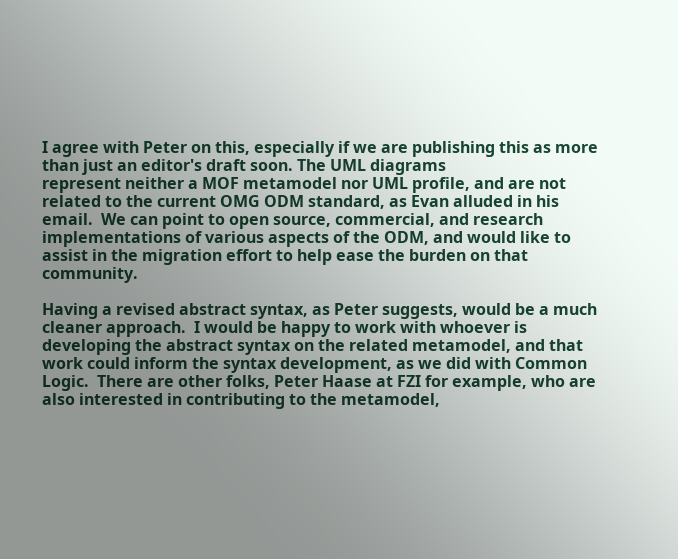I agree with Peter on this, especially if we are publishing this as more than just an editor's draft soon. The UML diagrams
represent neither a MOF metamodel nor UML profile, and are not related to the current OMG ODM standard, as Evan alluded in his
email.  We can point to open source, commercial, and research implementations of various aspects of the ODM, and would like to
assist in the migration effort to help ease the burden on that community.

Having a revised abstract syntax, as Peter suggests, would be a much cleaner approach.  I would be happy to work with whoever is
developing the abstract syntax on the related metamodel, and that work could inform the syntax development, as we did with Common
Logic.  There are other folks, Peter Haase at FZI for example, who are also interested in contributing to the metamodel,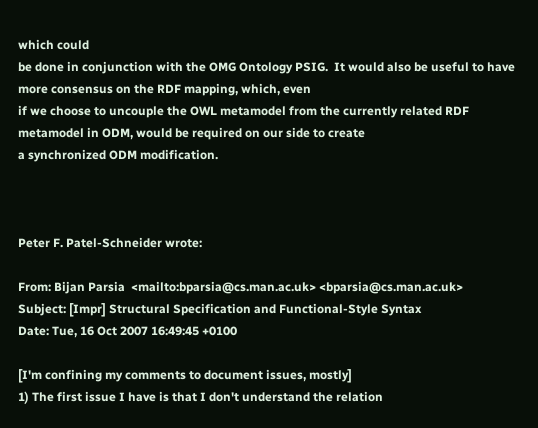which could
be done in conjunction with the OMG Ontology PSIG.  It would also be useful to have more consensus on the RDF mapping, which, even
if we choose to uncouple the OWL metamodel from the currently related RDF metamodel in ODM, would be required on our side to create
a synchronized ODM modification.



Peter F. Patel-Schneider wrote:

From: Bijan Parsia  <mailto:bparsia@cs.man.ac.uk> <bparsia@cs.man.ac.uk>
Subject: [Impr] Structural Specification and Functional-Style Syntax
Date: Tue, 16 Oct 2007 16:49:45 +0100

[I'm confining my comments to document issues, mostly]
1) The first issue I have is that I don't understand the relation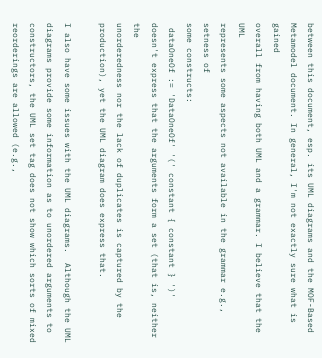between this document, esp. its UML diagrams and the MOF-Based
Metamodel document. In general, I'm not exactly sure what is gained
overall from having both UML and a grammar. I believe that the UML
represents some aspects not available in the grammar e.g., setness of
some constructs:
 dataOneOf := 'DataOneOf' '(' constant { constant } ')'
doesn't express that the arguments form a set (that is, neither the
unorderedness nor the lack of duplicates is captured by the
production), yet the UML diagram does express that.

I also have some issues with the UML diagrams.  Although the UML
diagrams provide some information as to unordered arguments to
constructors, the UML set tag does not show which sorts of mixed
reorderings are allowed (e.g.,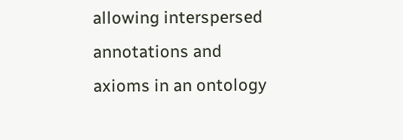allowing interspersed annotations and
axioms in an ontology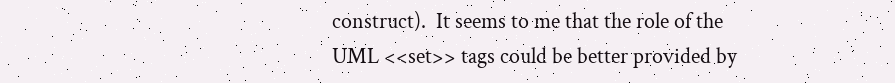construct).  It seems to me that the role of the
UML <<set>> tags could be better provided by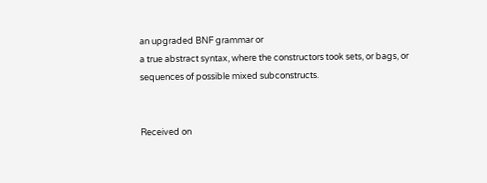an upgraded BNF grammar or
a true abstract syntax, where the constructors took sets, or bags, or
sequences of possible mixed subconstructs.


Received on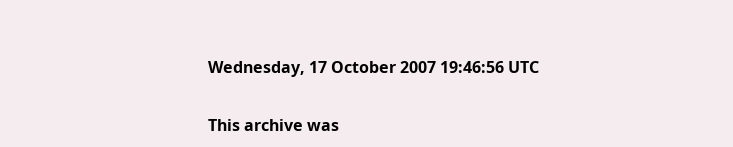Wednesday, 17 October 2007 19:46:56 UTC

This archive was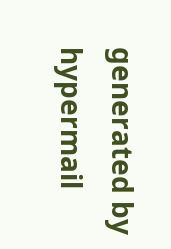generated by hypermail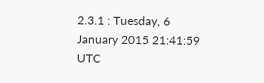2.3.1 : Tuesday, 6 January 2015 21:41:59 UTC